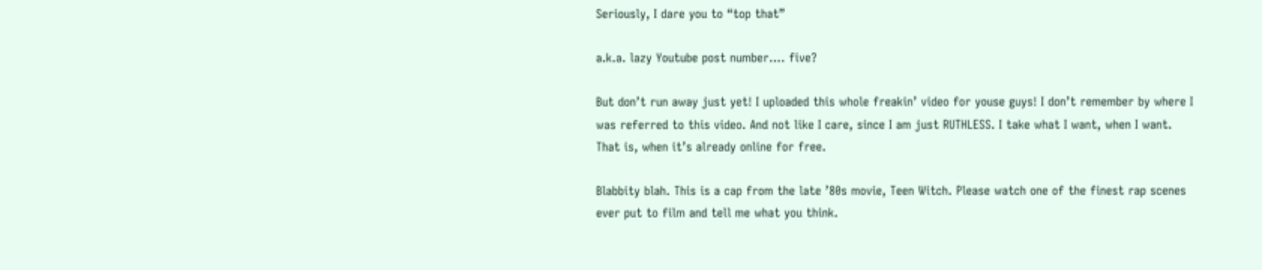Seriously, I dare you to “top that”

a.k.a. lazy Youtube post number…. five?

But don’t run away just yet! I uploaded this whole freakin’ video for youse guys! I don’t remember by where I was referred to this video. And not like I care, since I am just RUTHLESS. I take what I want, when I want. That is, when it’s already online for free.

Blabbity blah. This is a cap from the late ’80s movie, Teen Witch. Please watch one of the finest rap scenes ever put to film and tell me what you think.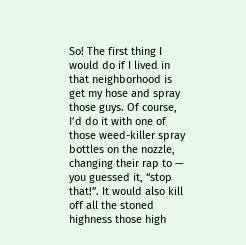So! The first thing I would do if I lived in that neighborhood is get my hose and spray those guys. Of course, I’d do it with one of those weed-killer spray bottles on the nozzle, changing their rap to — you guessed it, “stop that!”. It would also kill off all the stoned highness those high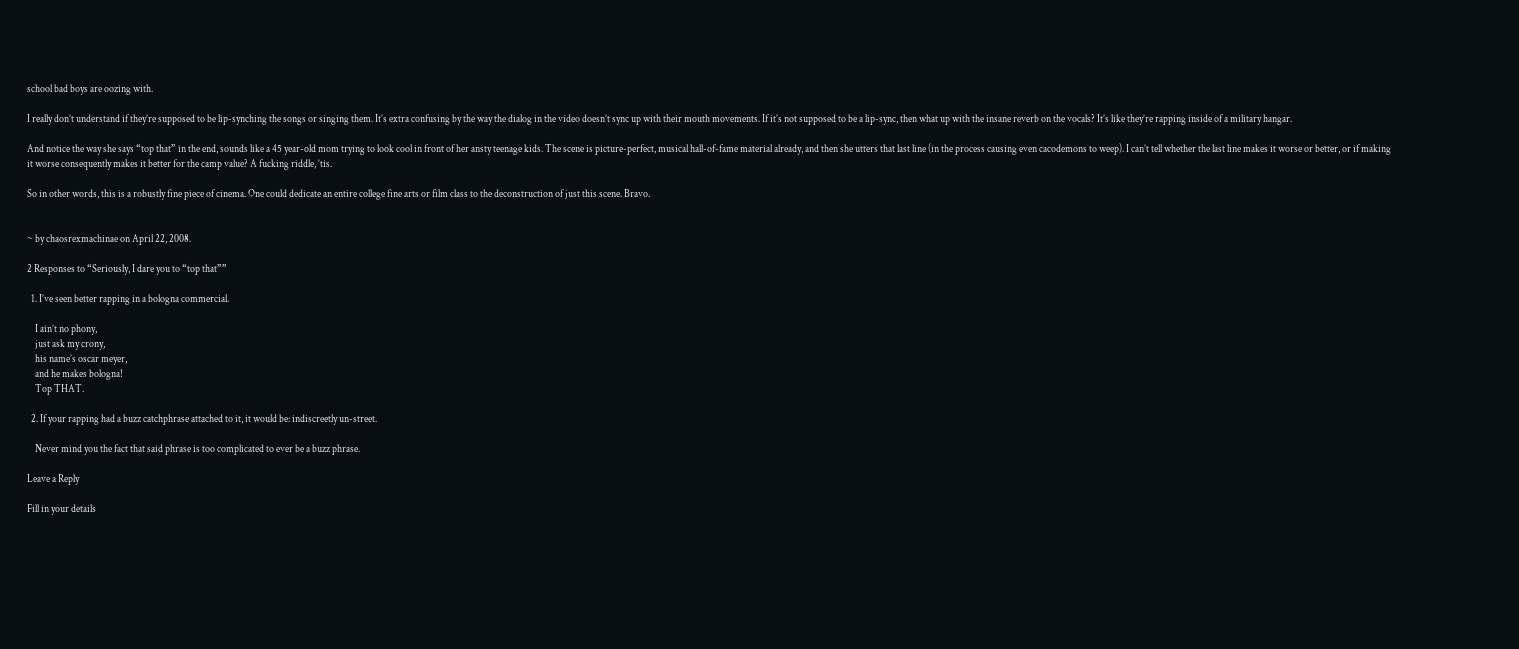school bad boys are oozing with.

I really don’t understand if they’re supposed to be lip-synching the songs or singing them. It’s extra confusing by the way the dialog in the video doesn’t sync up with their mouth movements. If it’s not supposed to be a lip-sync, then what up with the insane reverb on the vocals? It’s like they’re rapping inside of a military hangar.

And notice the way she says “top that” in the end, sounds like a 45 year-old mom trying to look cool in front of her ansty teenage kids. The scene is picture-perfect, musical hall-of-fame material already, and then she utters that last line (in the process causing even cacodemons to weep). I can’t tell whether the last line makes it worse or better, or if making it worse consequently makes it better for the camp value? A fucking riddle, ’tis.

So in other words, this is a robustly fine piece of cinema. One could dedicate an entire college fine arts or film class to the deconstruction of just this scene. Bravo.


~ by chaosrexmachinae on April 22, 2008.

2 Responses to “Seriously, I dare you to “top that””

  1. I’ve seen better rapping in a bologna commercial.

    I ain’t no phony,
    just ask my crony,
    his name’s oscar meyer,
    and he makes bologna!
    Top THAT.

  2. If your rapping had a buzz catchphrase attached to it, it would be: indiscreetly un-street.

    Never mind you the fact that said phrase is too complicated to ever be a buzz phrase.

Leave a Reply

Fill in your details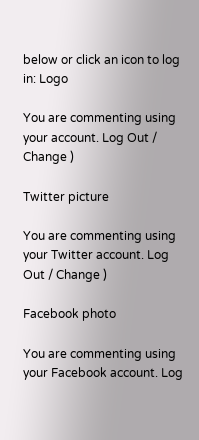below or click an icon to log in: Logo

You are commenting using your account. Log Out / Change )

Twitter picture

You are commenting using your Twitter account. Log Out / Change )

Facebook photo

You are commenting using your Facebook account. Log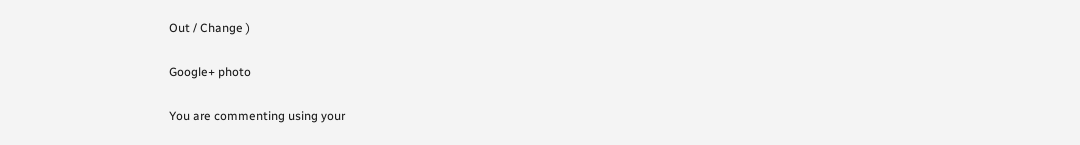Out / Change )

Google+ photo

You are commenting using your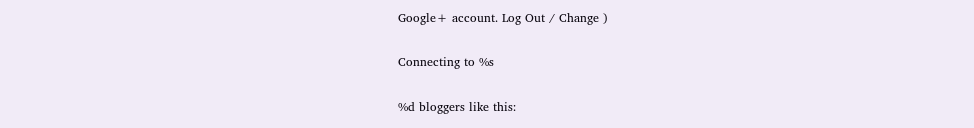Google+ account. Log Out / Change )

Connecting to %s

%d bloggers like this: